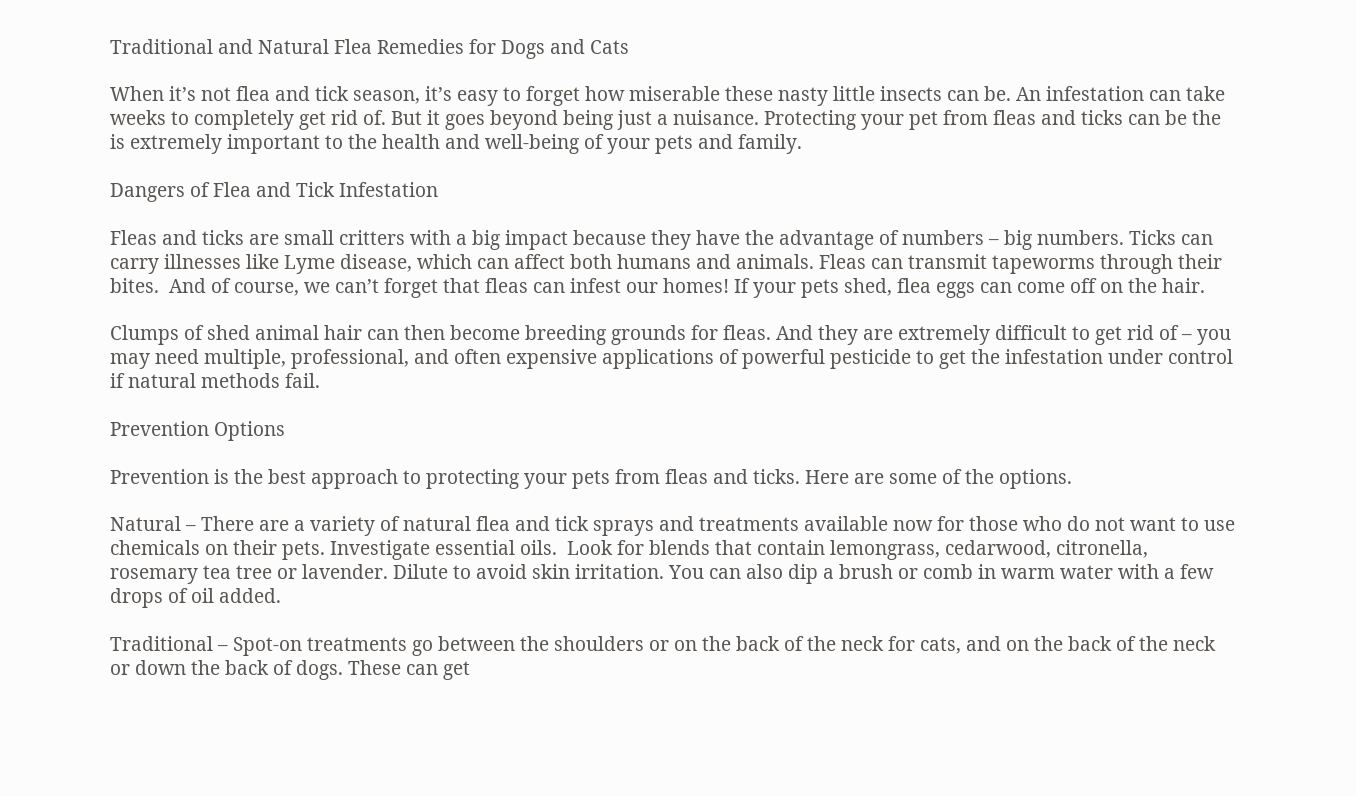Traditional and Natural Flea Remedies for Dogs and Cats

When it’s not flea and tick season, it’s easy to forget how miserable these nasty little insects can be. An infestation can take weeks to completely get rid of. But it goes beyond being just a nuisance. Protecting your pet from fleas and ticks can be the is extremely important to the health and well-being of your pets and family.

Dangers of Flea and Tick Infestation

Fleas and ticks are small critters with a big impact because they have the advantage of numbers – big numbers. Ticks can carry illnesses like Lyme disease, which can affect both humans and animals. Fleas can transmit tapeworms through their bites.  And of course, we can’t forget that fleas can infest our homes! If your pets shed, flea eggs can come off on the hair.

Clumps of shed animal hair can then become breeding grounds for fleas. And they are extremely difficult to get rid of – you may need multiple, professional, and often expensive applications of powerful pesticide to get the infestation under control if natural methods fail.

Prevention Options

Prevention is the best approach to protecting your pets from fleas and ticks. Here are some of the options.

Natural – There are a variety of natural flea and tick sprays and treatments available now for those who do not want to use chemicals on their pets. Investigate essential oils.  Look for blends that contain lemongrass, cedarwood, citronella, rosemary tea tree or lavender. Dilute to avoid skin irritation. You can also dip a brush or comb in warm water with a few drops of oil added.

Traditional – Spot-on treatments go between the shoulders or on the back of the neck for cats, and on the back of the neck or down the back of dogs. These can get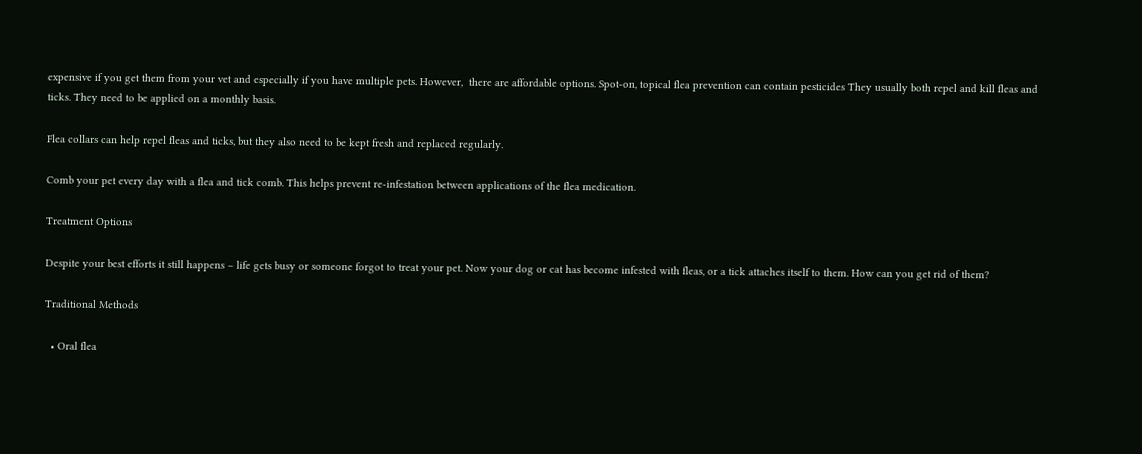expensive if you get them from your vet and especially if you have multiple pets. However,  there are affordable options. Spot-on, topical flea prevention can contain pesticides They usually both repel and kill fleas and ticks. They need to be applied on a monthly basis.

Flea collars can help repel fleas and ticks, but they also need to be kept fresh and replaced regularly.

Comb your pet every day with a flea and tick comb. This helps prevent re-infestation between applications of the flea medication.

Treatment Options

Despite your best efforts it still happens – life gets busy or someone forgot to treat your pet. Now your dog or cat has become infested with fleas, or a tick attaches itself to them. How can you get rid of them?

Traditional Methods

  • Oral flea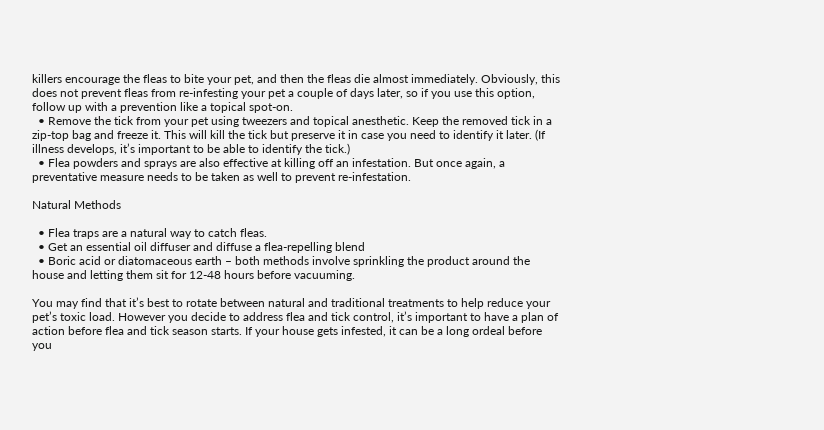killers encourage the fleas to bite your pet, and then the fleas die almost immediately. Obviously, this does not prevent fleas from re-infesting your pet a couple of days later, so if you use this option, follow up with a prevention like a topical spot-on.
  • Remove the tick from your pet using tweezers and topical anesthetic. Keep the removed tick in a zip-top bag and freeze it. This will kill the tick but preserve it in case you need to identify it later. (If illness develops, it’s important to be able to identify the tick.)
  • Flea powders and sprays are also effective at killing off an infestation. But once again, a preventative measure needs to be taken as well to prevent re-infestation.

Natural Methods

  • Flea traps are a natural way to catch fleas.
  • Get an essential oil diffuser and diffuse a flea-repelling blend
  • Boric acid or diatomaceous earth – both methods involve sprinkling the product around the house and letting them sit for 12-48 hours before vacuuming.

You may find that it’s best to rotate between natural and traditional treatments to help reduce your pet’s toxic load. However you decide to address flea and tick control, it’s important to have a plan of action before flea and tick season starts. If your house gets infested, it can be a long ordeal before you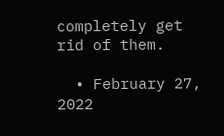completely get rid of them.

  • February 27, 2022